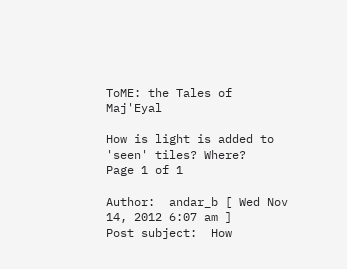ToME: the Tales of Maj'Eyal

How is light is added to 'seen' tiles? Where?
Page 1 of 1

Author:  andar_b [ Wed Nov 14, 2012 6:07 am ]
Post subject:  How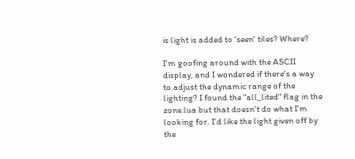is light is added to 'seen' tiles? Where?

I'm goofing around with the ASCII display, and I wondered if there's a way to adjust the dynamic range of the lighting? I found the "all_lited" flag in the zone.lua but that doesn't do what I'm looking for. I'd like the light given off by the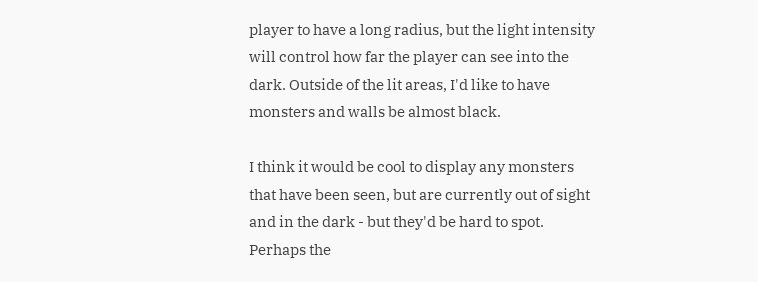player to have a long radius, but the light intensity will control how far the player can see into the dark. Outside of the lit areas, I'd like to have monsters and walls be almost black.

I think it would be cool to display any monsters that have been seen, but are currently out of sight and in the dark - but they'd be hard to spot. Perhaps the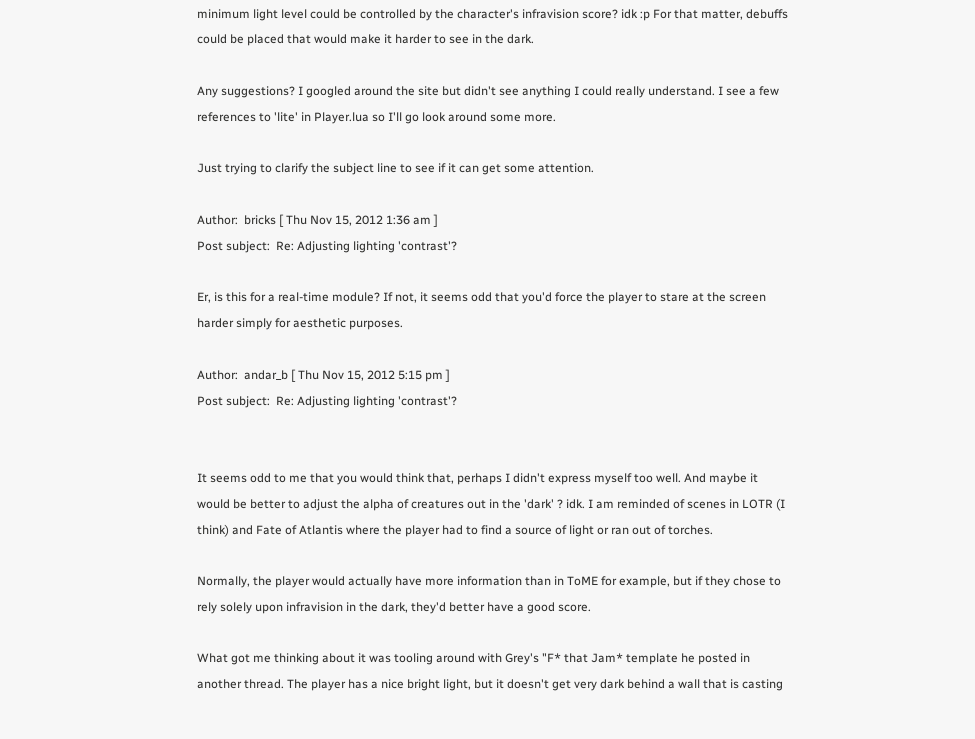minimum light level could be controlled by the character's infravision score? idk :p For that matter, debuffs could be placed that would make it harder to see in the dark.

Any suggestions? I googled around the site but didn't see anything I could really understand. I see a few references to 'lite' in Player.lua so I'll go look around some more.

Just trying to clarify the subject line to see if it can get some attention.

Author:  bricks [ Thu Nov 15, 2012 1:36 am ]
Post subject:  Re: Adjusting lighting 'contrast'?

Er, is this for a real-time module? If not, it seems odd that you'd force the player to stare at the screen harder simply for aesthetic purposes.

Author:  andar_b [ Thu Nov 15, 2012 5:15 pm ]
Post subject:  Re: Adjusting lighting 'contrast'?


It seems odd to me that you would think that, perhaps I didn't express myself too well. And maybe it would be better to adjust the alpha of creatures out in the 'dark' ? idk. I am reminded of scenes in LOTR (I think) and Fate of Atlantis where the player had to find a source of light or ran out of torches.

Normally, the player would actually have more information than in ToME for example, but if they chose to rely solely upon infravision in the dark, they'd better have a good score.

What got me thinking about it was tooling around with Grey's "F* that Jam* template he posted in another thread. The player has a nice bright light, but it doesn't get very dark behind a wall that is casting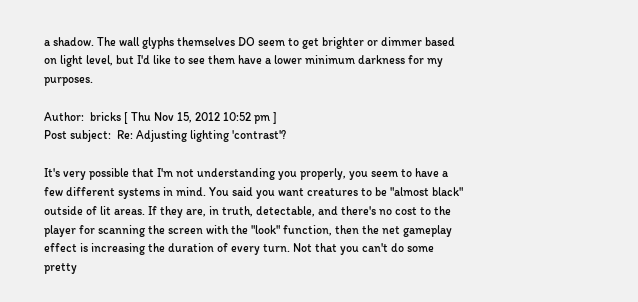a shadow. The wall glyphs themselves DO seem to get brighter or dimmer based on light level, but I'd like to see them have a lower minimum darkness for my purposes.

Author:  bricks [ Thu Nov 15, 2012 10:52 pm ]
Post subject:  Re: Adjusting lighting 'contrast'?

It's very possible that I'm not understanding you properly, you seem to have a few different systems in mind. You said you want creatures to be "almost black" outside of lit areas. If they are, in truth, detectable, and there's no cost to the player for scanning the screen with the "look" function, then the net gameplay effect is increasing the duration of every turn. Not that you can't do some pretty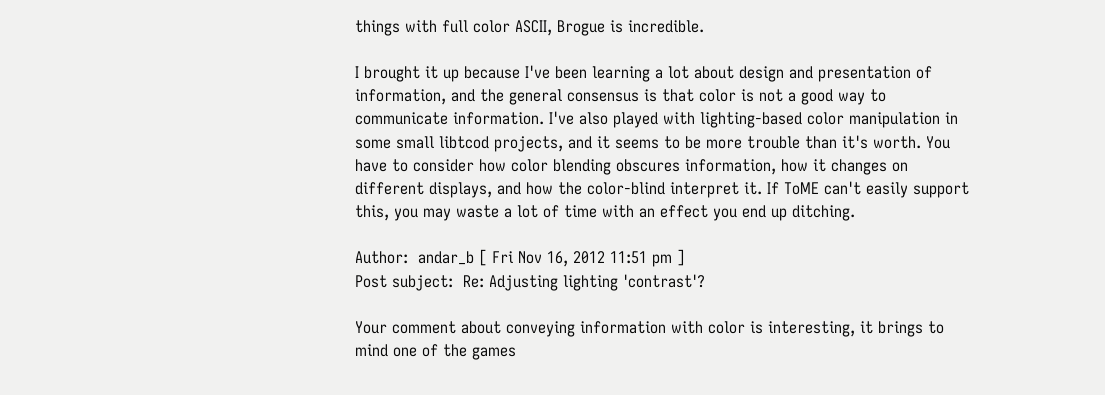things with full color ASCII, Brogue is incredible.

I brought it up because I've been learning a lot about design and presentation of information, and the general consensus is that color is not a good way to communicate information. I've also played with lighting-based color manipulation in some small libtcod projects, and it seems to be more trouble than it's worth. You have to consider how color blending obscures information, how it changes on different displays, and how the color-blind interpret it. If ToME can't easily support this, you may waste a lot of time with an effect you end up ditching.

Author:  andar_b [ Fri Nov 16, 2012 11:51 pm ]
Post subject:  Re: Adjusting lighting 'contrast'?

Your comment about conveying information with color is interesting, it brings to mind one of the games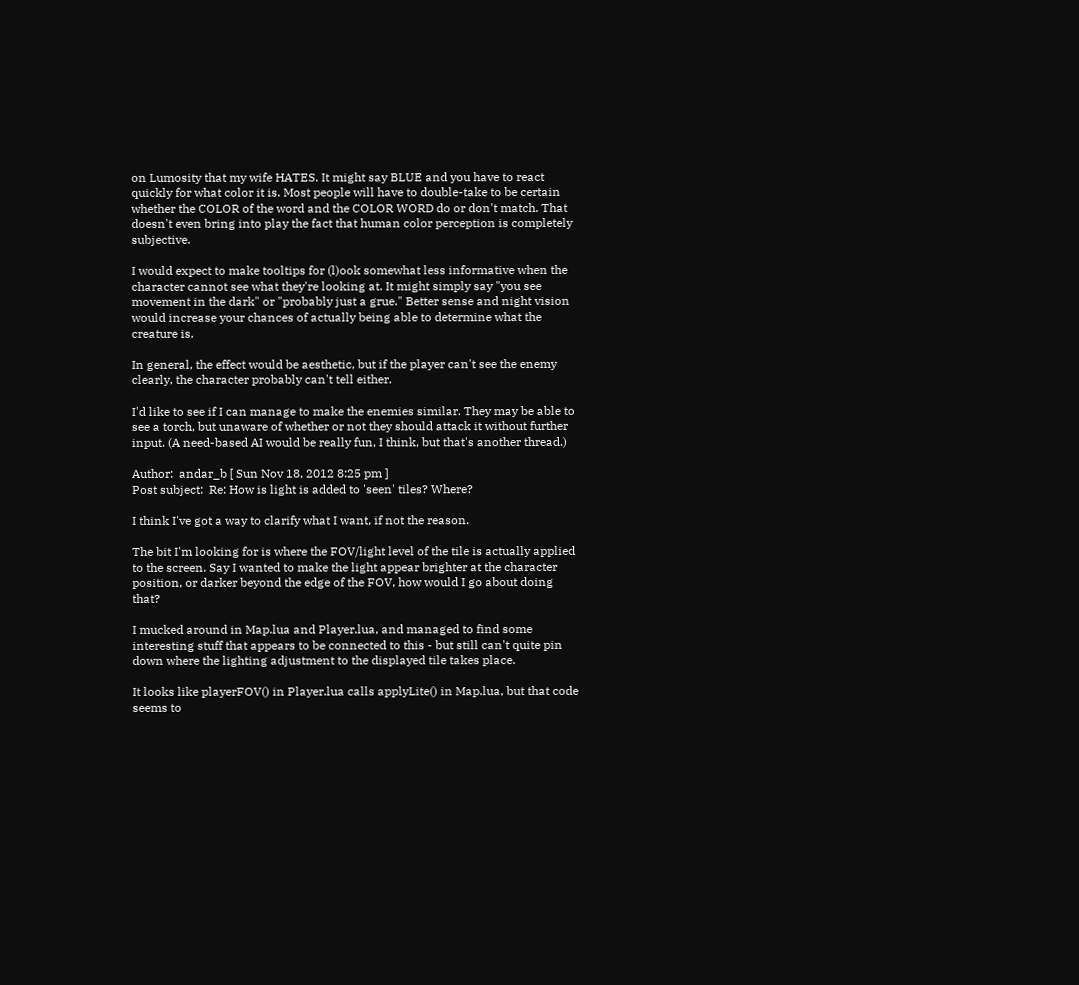on Lumosity that my wife HATES. It might say BLUE and you have to react quickly for what color it is. Most people will have to double-take to be certain whether the COLOR of the word and the COLOR WORD do or don't match. That doesn't even bring into play the fact that human color perception is completely subjective.

I would expect to make tooltips for (l)ook somewhat less informative when the character cannot see what they're looking at. It might simply say "you see movement in the dark" or "probably just a grue." Better sense and night vision would increase your chances of actually being able to determine what the creature is.

In general, the effect would be aesthetic, but if the player can't see the enemy clearly, the character probably can't tell either.

I'd like to see if I can manage to make the enemies similar. They may be able to see a torch, but unaware of whether or not they should attack it without further input. (A need-based AI would be really fun, I think, but that's another thread.)

Author:  andar_b [ Sun Nov 18, 2012 8:25 pm ]
Post subject:  Re: How is light is added to 'seen' tiles? Where?

I think I've got a way to clarify what I want, if not the reason.

The bit I'm looking for is where the FOV/light level of the tile is actually applied to the screen. Say I wanted to make the light appear brighter at the character position, or darker beyond the edge of the FOV, how would I go about doing that?

I mucked around in Map.lua and Player.lua, and managed to find some interesting stuff that appears to be connected to this - but still can't quite pin down where the lighting adjustment to the displayed tile takes place.

It looks like playerFOV() in Player.lua calls applyLite() in Map.lua, but that code seems to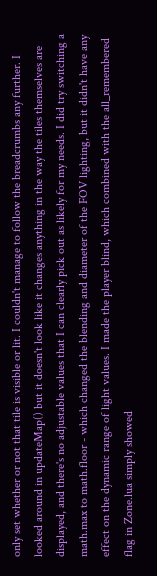only set whether or not that tile is visible or lit. I couldn't manage to follow the breadcrumbs any further. I looked around in updateMap() but it doesn't look like it changes anything in the way the tiles themselves are displayed, and there's no adjustable values that I can clearly pick out as likely for my needs. I did try switching a math.max to math.floor - which changed the blending and diameter of the FOV lighting, but it didn't have any effect on the dynamic range of light values. I made the player blind, which combined with the all_remembered flag in Zone.lua simply showed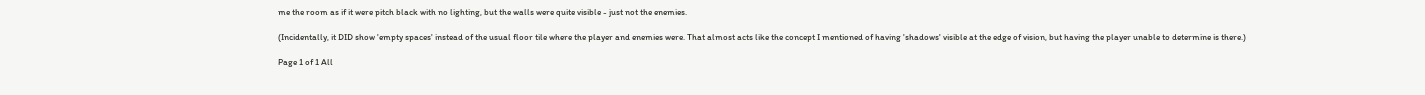me the room as if it were pitch black with no lighting, but the walls were quite visible - just not the enemies.

(Incidentally, it DID show 'empty spaces' instead of the usual floor tile where the player and enemies were. That almost acts like the concept I mentioned of having 'shadows' visible at the edge of vision, but having the player unable to determine is there.)

Page 1 of 1 All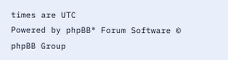times are UTC
Powered by phpBB® Forum Software © phpBB Group